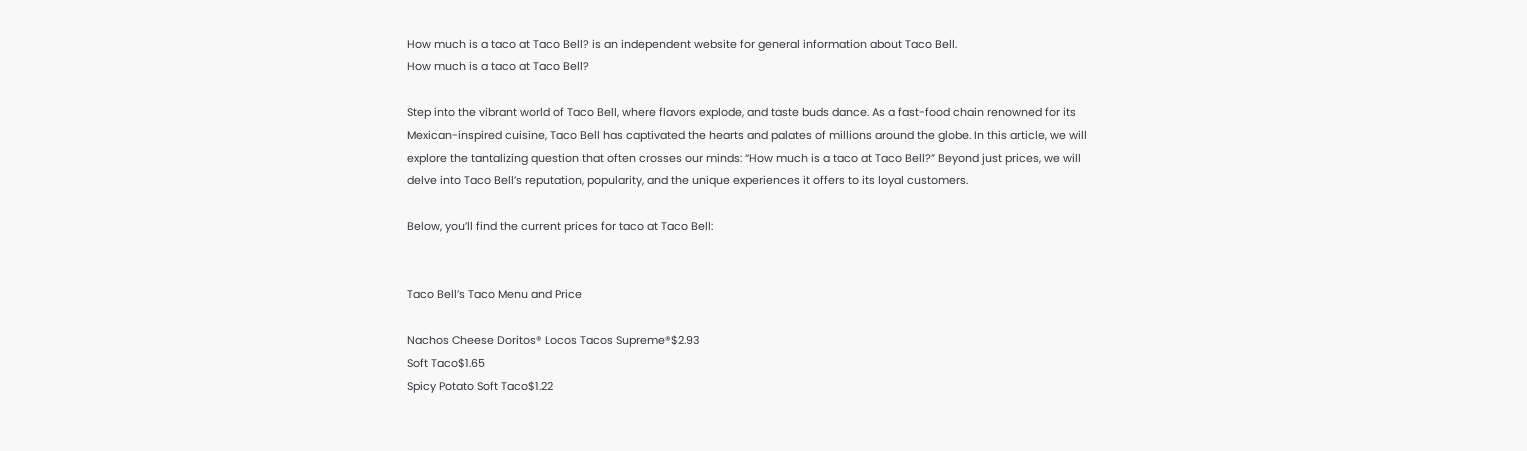How much is a taco at Taco Bell? is an independent website for general information about Taco Bell.
How much is a taco at Taco Bell?

Step into the vibrant world of Taco Bell, where flavors explode, and taste buds dance. As a fast-food chain renowned for its Mexican-inspired cuisine, Taco Bell has captivated the hearts and palates of millions around the globe. In this article, we will explore the tantalizing question that often crosses our minds: “How much is a taco at Taco Bell?” Beyond just prices, we will delve into Taco Bell’s reputation, popularity, and the unique experiences it offers to its loyal customers.

Below, you’ll find the current prices for taco at Taco Bell:


Taco Bell’s Taco Menu and Price

Nachos Cheese Doritos® Locos Tacos Supreme®$2.93
Soft Taco$1.65
Spicy Potato Soft Taco$1.22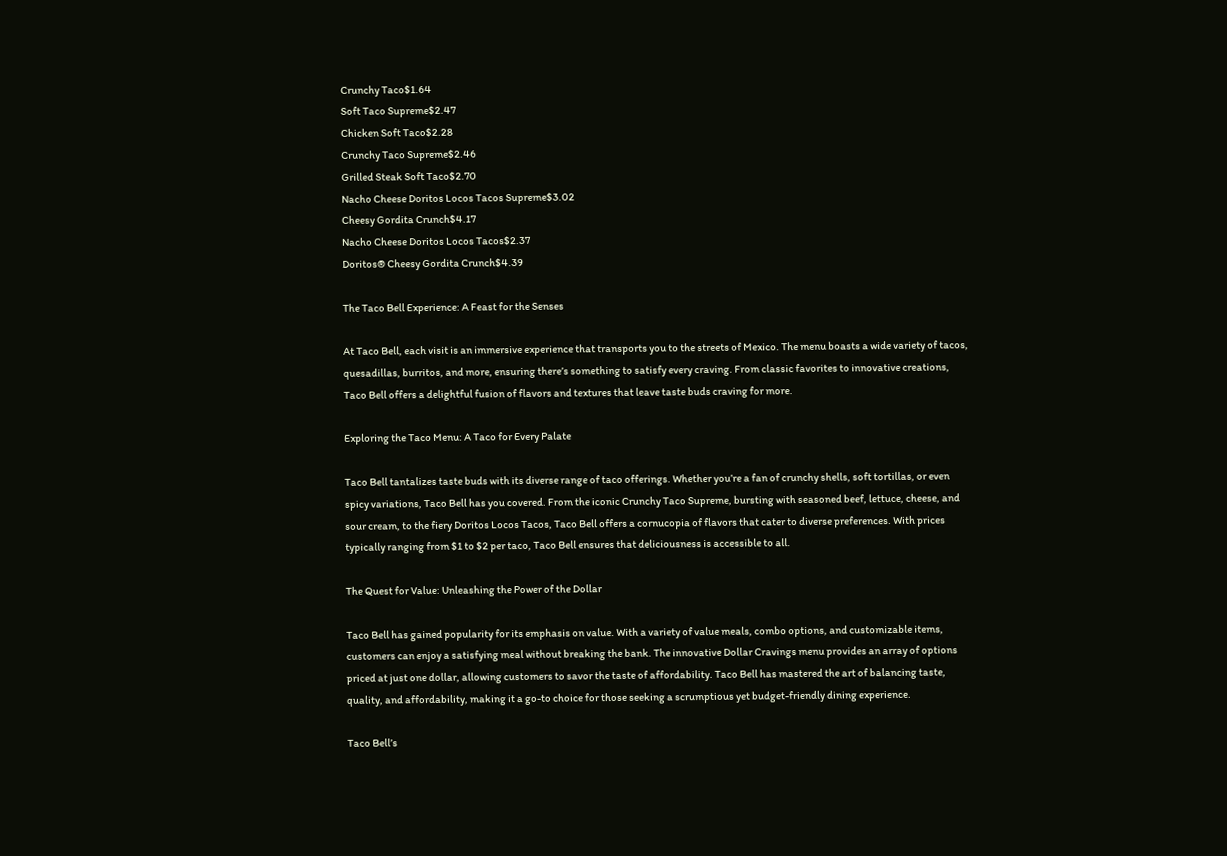Crunchy Taco$1.64
Soft Taco Supreme$2.47
Chicken Soft Taco$2.28
Crunchy Taco Supreme$2.46
Grilled Steak Soft Taco$2.70
Nacho Cheese Doritos Locos Tacos Supreme$3.02
Cheesy Gordita Crunch$4.17
Nacho Cheese Doritos Locos Tacos$2.37
Doritos® Cheesy Gordita Crunch$4.39

The Taco Bell Experience: A Feast for the Senses

At Taco Bell, each visit is an immersive experience that transports you to the streets of Mexico. The menu boasts a wide variety of tacos, quesadillas, burritos, and more, ensuring there’s something to satisfy every craving. From classic favorites to innovative creations, Taco Bell offers a delightful fusion of flavors and textures that leave taste buds craving for more.

Exploring the Taco Menu: A Taco for Every Palate

Taco Bell tantalizes taste buds with its diverse range of taco offerings. Whether you’re a fan of crunchy shells, soft tortillas, or even spicy variations, Taco Bell has you covered. From the iconic Crunchy Taco Supreme, bursting with seasoned beef, lettuce, cheese, and sour cream, to the fiery Doritos Locos Tacos, Taco Bell offers a cornucopia of flavors that cater to diverse preferences. With prices typically ranging from $1 to $2 per taco, Taco Bell ensures that deliciousness is accessible to all.

The Quest for Value: Unleashing the Power of the Dollar

Taco Bell has gained popularity for its emphasis on value. With a variety of value meals, combo options, and customizable items, customers can enjoy a satisfying meal without breaking the bank. The innovative Dollar Cravings menu provides an array of options priced at just one dollar, allowing customers to savor the taste of affordability. Taco Bell has mastered the art of balancing taste, quality, and affordability, making it a go-to choice for those seeking a scrumptious yet budget-friendly dining experience.

Taco Bell’s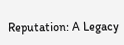Reputation: A Legacy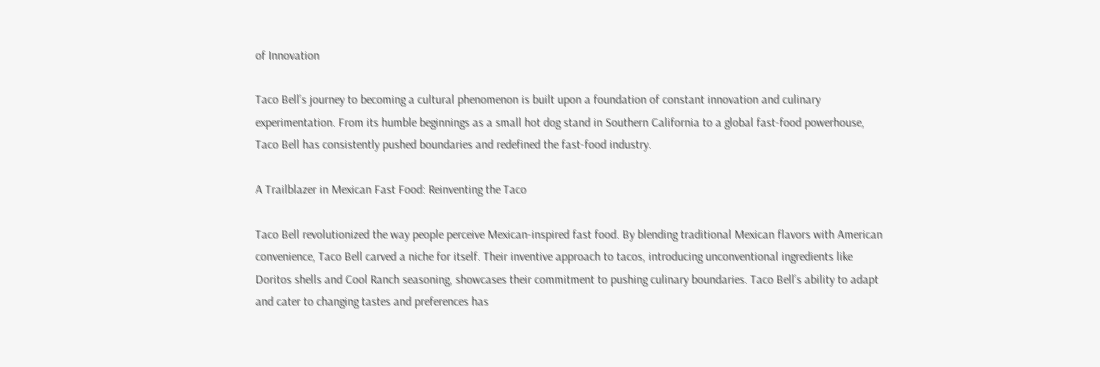of Innovation

Taco Bell’s journey to becoming a cultural phenomenon is built upon a foundation of constant innovation and culinary experimentation. From its humble beginnings as a small hot dog stand in Southern California to a global fast-food powerhouse, Taco Bell has consistently pushed boundaries and redefined the fast-food industry.

A Trailblazer in Mexican Fast Food: Reinventing the Taco

Taco Bell revolutionized the way people perceive Mexican-inspired fast food. By blending traditional Mexican flavors with American convenience, Taco Bell carved a niche for itself. Their inventive approach to tacos, introducing unconventional ingredients like Doritos shells and Cool Ranch seasoning, showcases their commitment to pushing culinary boundaries. Taco Bell’s ability to adapt and cater to changing tastes and preferences has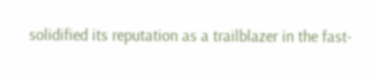solidified its reputation as a trailblazer in the fast-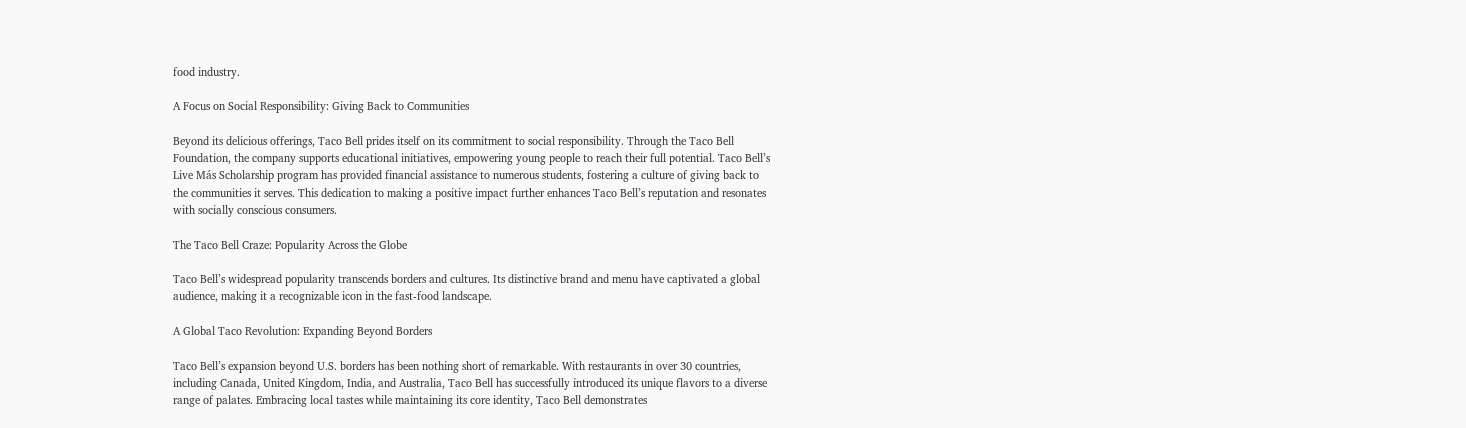food industry.

A Focus on Social Responsibility: Giving Back to Communities

Beyond its delicious offerings, Taco Bell prides itself on its commitment to social responsibility. Through the Taco Bell Foundation, the company supports educational initiatives, empowering young people to reach their full potential. Taco Bell’s Live Más Scholarship program has provided financial assistance to numerous students, fostering a culture of giving back to the communities it serves. This dedication to making a positive impact further enhances Taco Bell’s reputation and resonates with socially conscious consumers.

The Taco Bell Craze: Popularity Across the Globe

Taco Bell’s widespread popularity transcends borders and cultures. Its distinctive brand and menu have captivated a global audience, making it a recognizable icon in the fast-food landscape.

A Global Taco Revolution: Expanding Beyond Borders

Taco Bell’s expansion beyond U.S. borders has been nothing short of remarkable. With restaurants in over 30 countries, including Canada, United Kingdom, India, and Australia, Taco Bell has successfully introduced its unique flavors to a diverse range of palates. Embracing local tastes while maintaining its core identity, Taco Bell demonstrates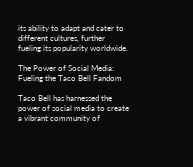its ability to adapt and cater to different cultures, further fueling its popularity worldwide.

The Power of Social Media: Fueling the Taco Bell Fandom

Taco Bell has harnessed the power of social media to create a vibrant community of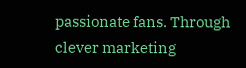passionate fans. Through clever marketing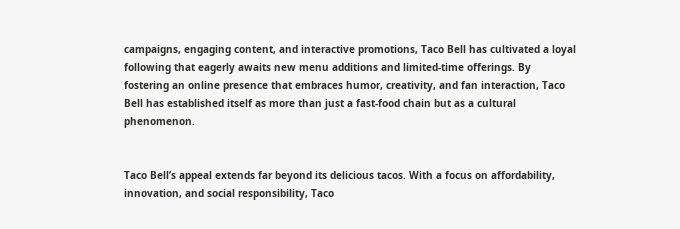campaigns, engaging content, and interactive promotions, Taco Bell has cultivated a loyal following that eagerly awaits new menu additions and limited-time offerings. By fostering an online presence that embraces humor, creativity, and fan interaction, Taco Bell has established itself as more than just a fast-food chain but as a cultural phenomenon.


Taco Bell’s appeal extends far beyond its delicious tacos. With a focus on affordability, innovation, and social responsibility, Taco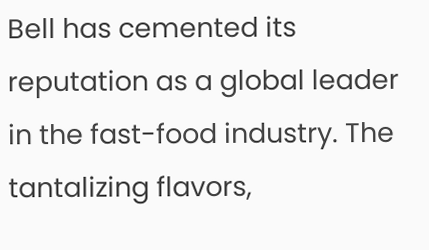Bell has cemented its reputation as a global leader in the fast-food industry. The tantalizing flavors,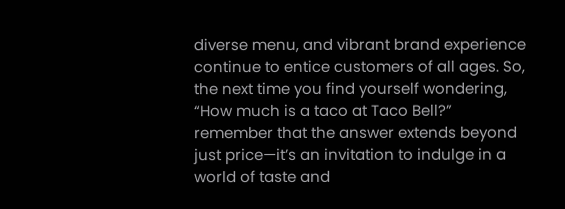diverse menu, and vibrant brand experience continue to entice customers of all ages. So, the next time you find yourself wondering, “How much is a taco at Taco Bell?” remember that the answer extends beyond just price—it’s an invitation to indulge in a world of taste and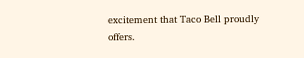excitement that Taco Bell proudly offers.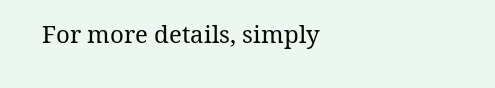For more details, simply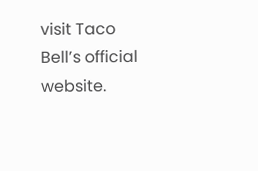visit Taco Bell’s official website.